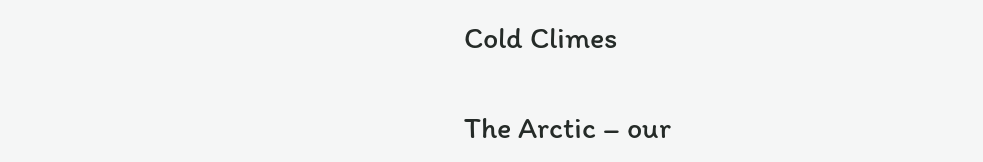Cold Climes

The Arctic – our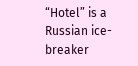“Hotel” is a Russian ice-breaker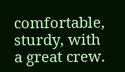comfortable, sturdy, with a great crew.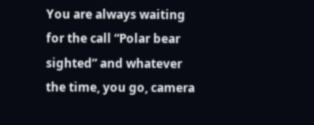You are always waiting for the call “Polar bear sighted” and whatever the time, you go, camera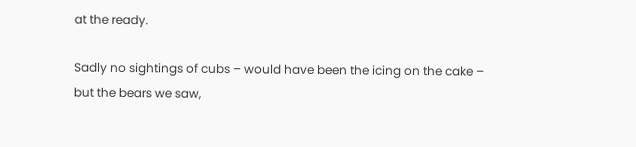at the ready.

Sadly no sightings of cubs – would have been the icing on the cake – but the bears we saw,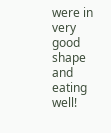were in very good shape and eating well!